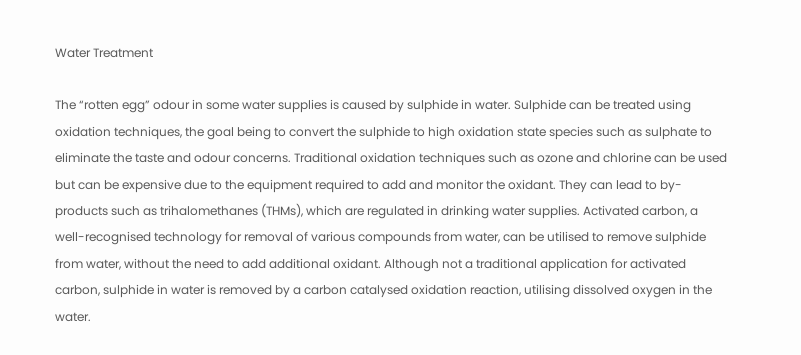Water Treatment

The “rotten egg” odour in some water supplies is caused by sulphide in water. Sulphide can be treated using oxidation techniques, the goal being to convert the sulphide to high oxidation state species such as sulphate to eliminate the taste and odour concerns. Traditional oxidation techniques such as ozone and chlorine can be used but can be expensive due to the equipment required to add and monitor the oxidant. They can lead to by-products such as trihalomethanes (THMs), which are regulated in drinking water supplies. Activated carbon, a well-recognised technology for removal of various compounds from water, can be utilised to remove sulphide from water, without the need to add additional oxidant. Although not a traditional application for activated carbon, sulphide in water is removed by a carbon catalysed oxidation reaction, utilising dissolved oxygen in the water.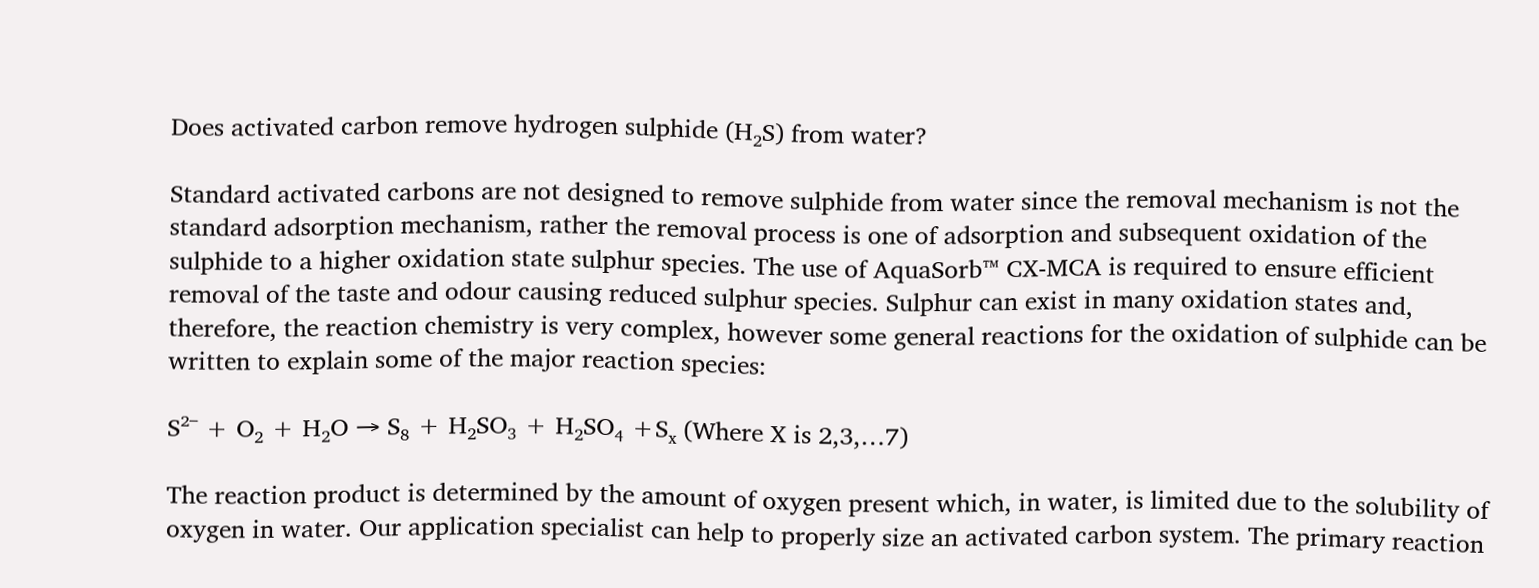Does activated carbon remove hydrogen sulphide (H₂S) from water?

Standard activated carbons are not designed to remove sulphide from water since the removal mechanism is not the standard adsorption mechanism, rather the removal process is one of adsorption and subsequent oxidation of the sulphide to a higher oxidation state sulphur species. The use of AquaSorb™ CX-MCA is required to ensure efficient removal of the taste and odour causing reduced sulphur species. Sulphur can exist in many oxidation states and, therefore, the reaction chemistry is very complex, however some general reactions for the oxidation of sulphide can be written to explain some of the major reaction species:

S²¯ + O₂ + H₂O → S₈ + H₂SO₃ + H₂SO₄ +Sₓ (Where X is 2,3,…7)

The reaction product is determined by the amount of oxygen present which, in water, is limited due to the solubility of oxygen in water. Our application specialist can help to properly size an activated carbon system. The primary reaction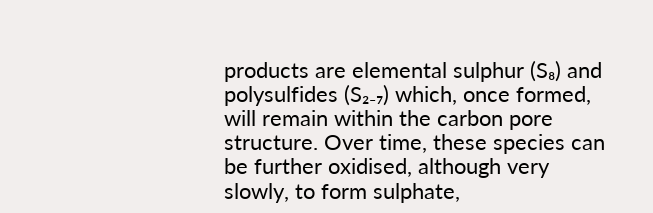products are elemental sulphur (S₈) and polysulfides (S₂₋₇) which, once formed, will remain within the carbon pore structure. Over time, these species can be further oxidised, although very slowly, to form sulphate,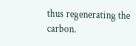thus regenerating the carbon.